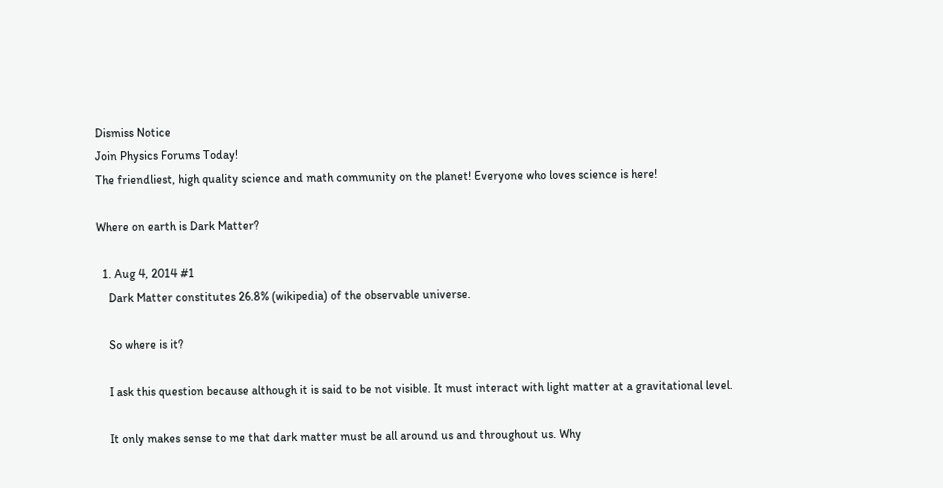Dismiss Notice
Join Physics Forums Today!
The friendliest, high quality science and math community on the planet! Everyone who loves science is here!

Where on earth is Dark Matter?

  1. Aug 4, 2014 #1
    Dark Matter constitutes 26.8% (wikipedia) of the observable universe.

    So where is it?

    I ask this question because although it is said to be not visible. It must interact with light matter at a gravitational level.

    It only makes sense to me that dark matter must be all around us and throughout us. Why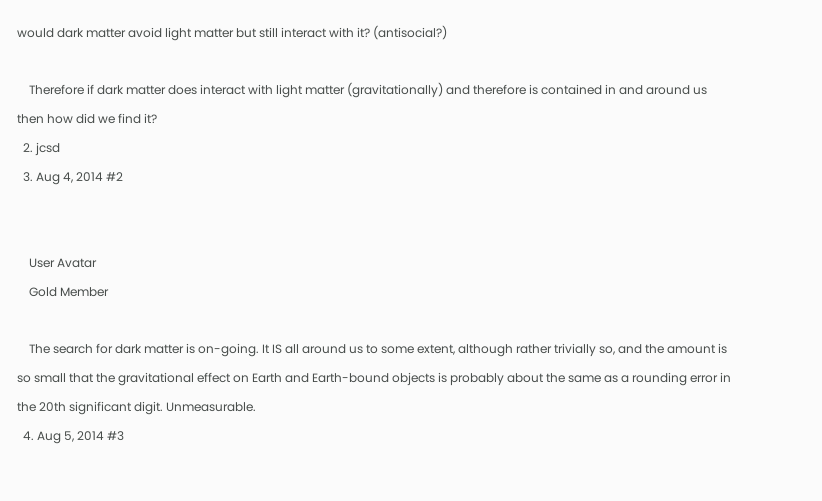would dark matter avoid light matter but still interact with it? (antisocial?)

    Therefore if dark matter does interact with light matter (gravitationally) and therefore is contained in and around us then how did we find it?
  2. jcsd
  3. Aug 4, 2014 #2


    User Avatar
    Gold Member

    The search for dark matter is on-going. It IS all around us to some extent, although rather trivially so, and the amount is so small that the gravitational effect on Earth and Earth-bound objects is probably about the same as a rounding error in the 20th significant digit. Unmeasurable.
  4. Aug 5, 2014 #3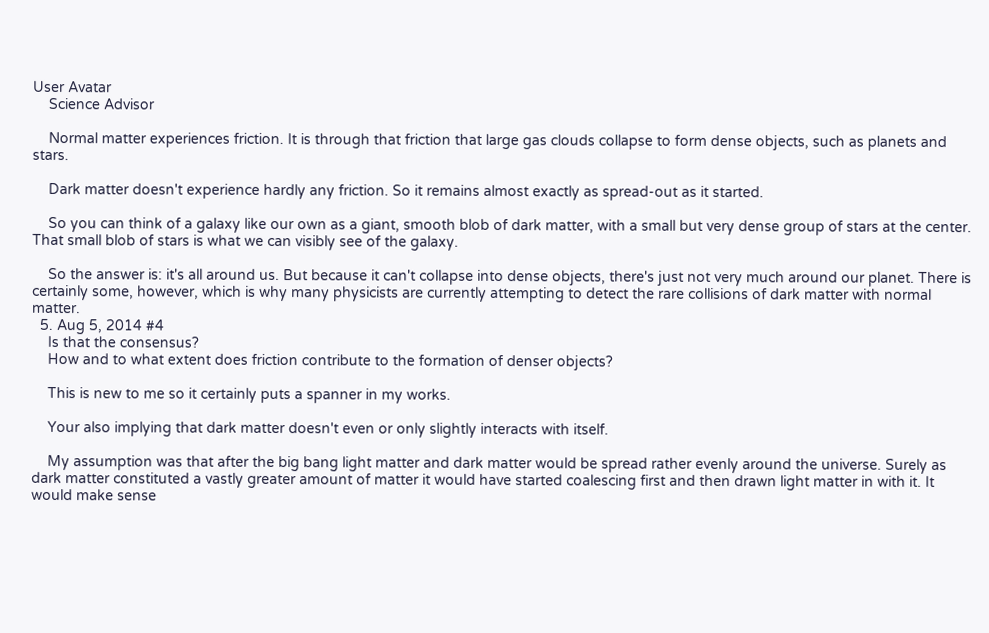User Avatar
    Science Advisor

    Normal matter experiences friction. It is through that friction that large gas clouds collapse to form dense objects, such as planets and stars.

    Dark matter doesn't experience hardly any friction. So it remains almost exactly as spread-out as it started.

    So you can think of a galaxy like our own as a giant, smooth blob of dark matter, with a small but very dense group of stars at the center. That small blob of stars is what we can visibly see of the galaxy.

    So the answer is: it's all around us. But because it can't collapse into dense objects, there's just not very much around our planet. There is certainly some, however, which is why many physicists are currently attempting to detect the rare collisions of dark matter with normal matter.
  5. Aug 5, 2014 #4
    Is that the consensus?
    How and to what extent does friction contribute to the formation of denser objects?

    This is new to me so it certainly puts a spanner in my works.

    Your also implying that dark matter doesn't even or only slightly interacts with itself.

    My assumption was that after the big bang light matter and dark matter would be spread rather evenly around the universe. Surely as dark matter constituted a vastly greater amount of matter it would have started coalescing first and then drawn light matter in with it. It would make sense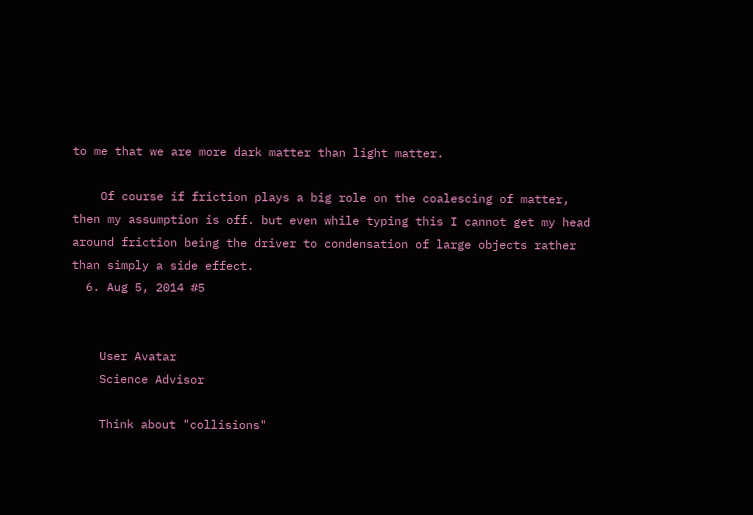to me that we are more dark matter than light matter.

    Of course if friction plays a big role on the coalescing of matter, then my assumption is off. but even while typing this I cannot get my head around friction being the driver to condensation of large objects rather than simply a side effect.
  6. Aug 5, 2014 #5


    User Avatar
    Science Advisor

    Think about "collisions"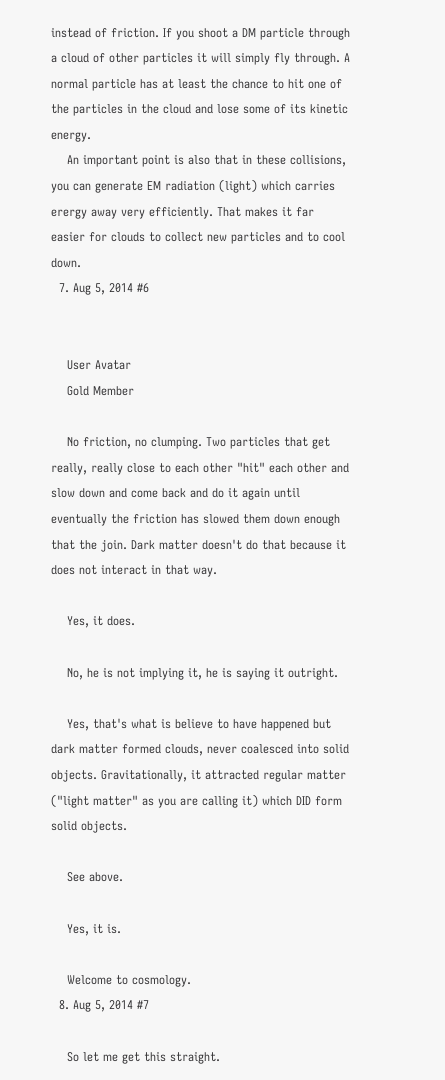instead of friction. If you shoot a DM particle through a cloud of other particles it will simply fly through. A normal particle has at least the chance to hit one of the particles in the cloud and lose some of its kinetic energy.
    An important point is also that in these collisions, you can generate EM radiation (light) which carries erergy away very efficiently. That makes it far easier for clouds to collect new particles and to cool down.
  7. Aug 5, 2014 #6


    User Avatar
    Gold Member

    No friction, no clumping. Two particles that get really, really close to each other "hit" each other and slow down and come back and do it again until eventually the friction has slowed them down enough that the join. Dark matter doesn't do that because it does not interact in that way.

    Yes, it does.

    No, he is not implying it, he is saying it outright.

    Yes, that's what is believe to have happened but dark matter formed clouds, never coalesced into solid objects. Gravitationally, it attracted regular matter ("light matter" as you are calling it) which DID form solid objects.

    See above.

    Yes, it is.

    Welcome to cosmology.
  8. Aug 5, 2014 #7

    So let me get this straight.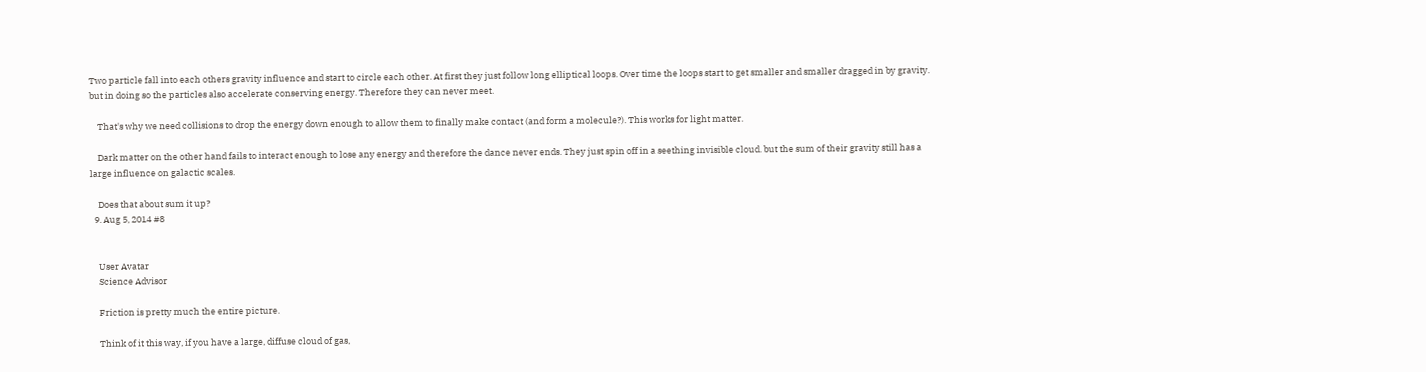Two particle fall into each others gravity influence and start to circle each other. At first they just follow long elliptical loops. Over time the loops start to get smaller and smaller dragged in by gravity. but in doing so the particles also accelerate conserving energy. Therefore they can never meet.

    That's why we need collisions to drop the energy down enough to allow them to finally make contact (and form a molecule?). This works for light matter.

    Dark matter on the other hand fails to interact enough to lose any energy and therefore the dance never ends. They just spin off in a seething invisible cloud. but the sum of their gravity still has a large influence on galactic scales.

    Does that about sum it up?
  9. Aug 5, 2014 #8


    User Avatar
    Science Advisor

    Friction is pretty much the entire picture.

    Think of it this way, if you have a large, diffuse cloud of gas,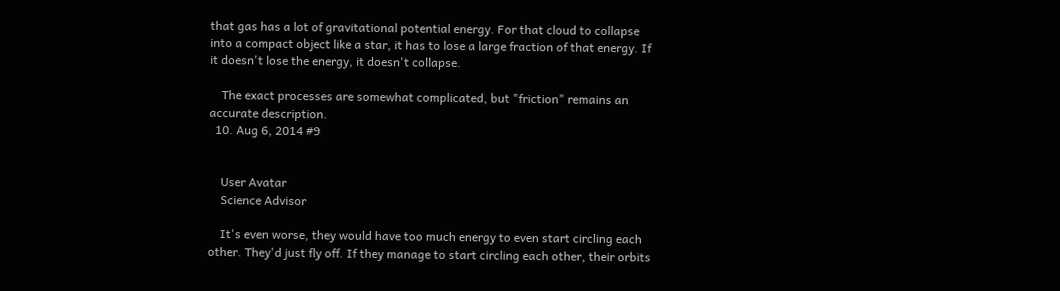that gas has a lot of gravitational potential energy. For that cloud to collapse into a compact object like a star, it has to lose a large fraction of that energy. If it doesn't lose the energy, it doesn't collapse.

    The exact processes are somewhat complicated, but "friction" remains an accurate description.
  10. Aug 6, 2014 #9


    User Avatar
    Science Advisor

    It's even worse, they would have too much energy to even start circling each other. They'd just fly off. If they manage to start circling each other, their orbits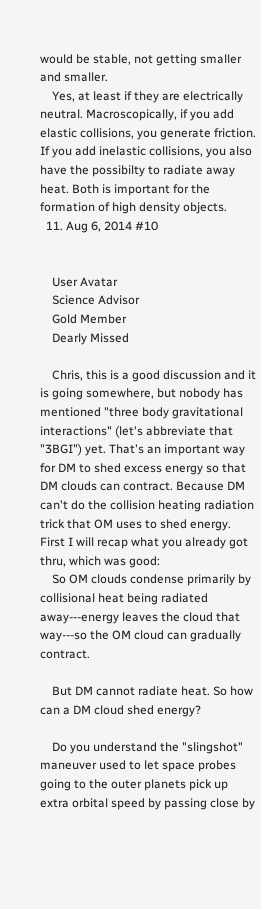would be stable, not getting smaller and smaller.
    Yes, at least if they are electrically neutral. Macroscopically, if you add elastic collisions, you generate friction. If you add inelastic collisions, you also have the possibilty to radiate away heat. Both is important for the formation of high density objects.
  11. Aug 6, 2014 #10


    User Avatar
    Science Advisor
    Gold Member
    Dearly Missed

    Chris, this is a good discussion and it is going somewhere, but nobody has mentioned "three body gravitational interactions" (let's abbreviate that "3BGI") yet. That's an important way for DM to shed excess energy so that DM clouds can contract. Because DM can't do the collision heating radiation trick that OM uses to shed energy. First I will recap what you already got thru, which was good:
    So OM clouds condense primarily by collisional heat being radiated away---energy leaves the cloud that way---so the OM cloud can gradually contract.

    But DM cannot radiate heat. So how can a DM cloud shed energy?

    Do you understand the "slingshot" maneuver used to let space probes going to the outer planets pick up extra orbital speed by passing close by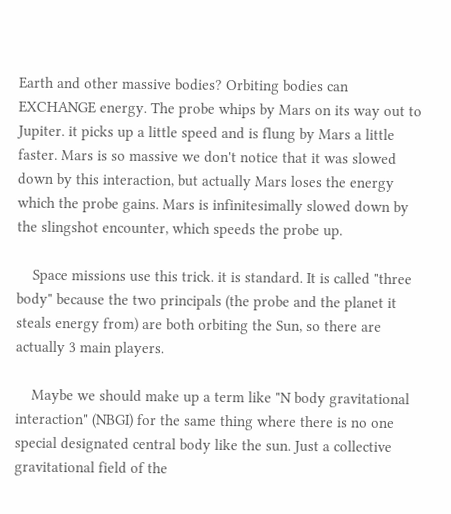Earth and other massive bodies? Orbiting bodies can EXCHANGE energy. The probe whips by Mars on its way out to Jupiter. it picks up a little speed and is flung by Mars a little faster. Mars is so massive we don't notice that it was slowed down by this interaction, but actually Mars loses the energy which the probe gains. Mars is infinitesimally slowed down by the slingshot encounter, which speeds the probe up.

    Space missions use this trick. it is standard. It is called "three body" because the two principals (the probe and the planet it steals energy from) are both orbiting the Sun, so there are actually 3 main players.

    Maybe we should make up a term like "N body gravitational interaction" (NBGI) for the same thing where there is no one special designated central body like the sun. Just a collective gravitational field of the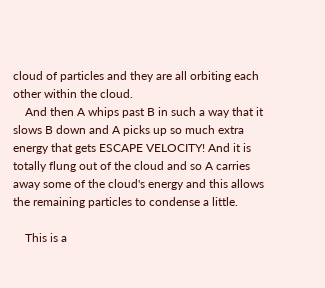cloud of particles and they are all orbiting each other within the cloud.
    And then A whips past B in such a way that it slows B down and A picks up so much extra energy that gets ESCAPE VELOCITY! And it is totally flung out of the cloud and so A carries away some of the cloud's energy and this allows the remaining particles to condense a little.

    This is a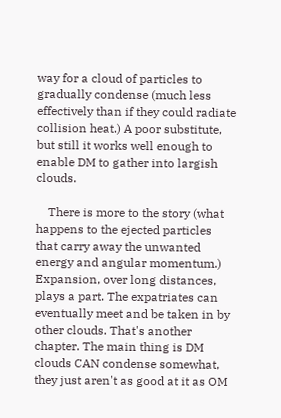way for a cloud of particles to gradually condense (much less effectively than if they could radiate collision heat.) A poor substitute, but still it works well enough to enable DM to gather into largish clouds.

    There is more to the story (what happens to the ejected particles that carry away the unwanted energy and angular momentum.) Expansion, over long distances, plays a part. The expatriates can eventually meet and be taken in by other clouds. That's another chapter. The main thing is DM clouds CAN condense somewhat, they just aren't as good at it as OM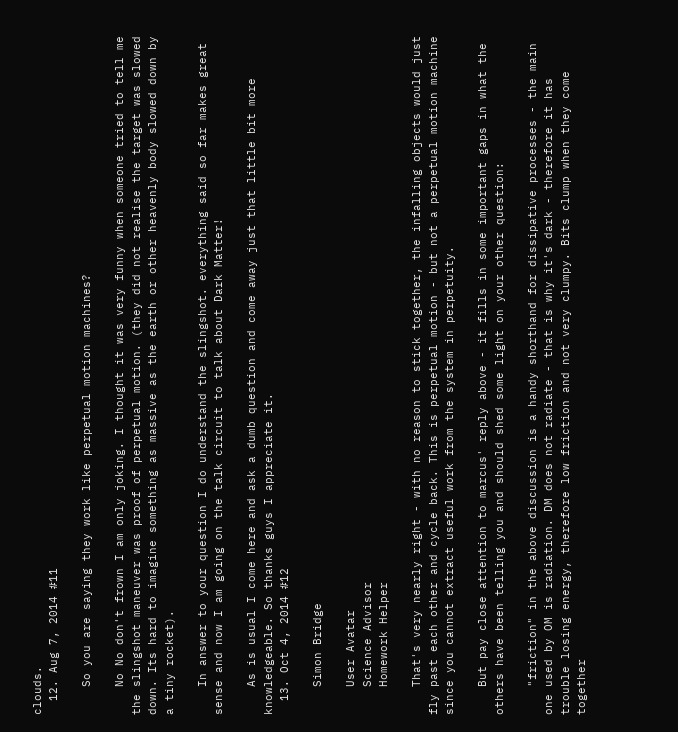clouds.
  12. Aug 7, 2014 #11

    So you are saying they work like perpetual motion machines?

    No No don't frown I am only joking. I thought it was very funny when someone tried to tell me the slingshot maneuver was proof of perpetual motion. (they did not realise the target was slowed down. Its hard to imagine something as massive as the earth or other heavenly body slowed down by a tiny rocket).

    In answer to your question I do understand the slingshot. everything said so far makes great sense and now I am going on the talk circuit to talk about Dark Matter!

    As is usual I come here and ask a dumb question and come away just that little bit more knowledgeable. So thanks guys I appreciate it.
  13. Oct 4, 2014 #12

    Simon Bridge

    User Avatar
    Science Advisor
    Homework Helper

    That's very nearly right - with no reason to stick together, the infalling objects would just fly past each other and cycle back. This is perpetual motion - but not a perpetual motion machine since you cannot extract useful work from the system in perpetuity.

    But pay close attention to marcus' reply above - it fills in some important gaps in what the others have been telling you and should shed some light on your other question:

    "friction" in the above discussion is a handy shorthand for dissipative processes - the main one used by OM is radiation. DM does not radiate - that is why it's dark - therefore it has trouble losing energy, therefore low friction and not very clumpy. Bits clump when they come together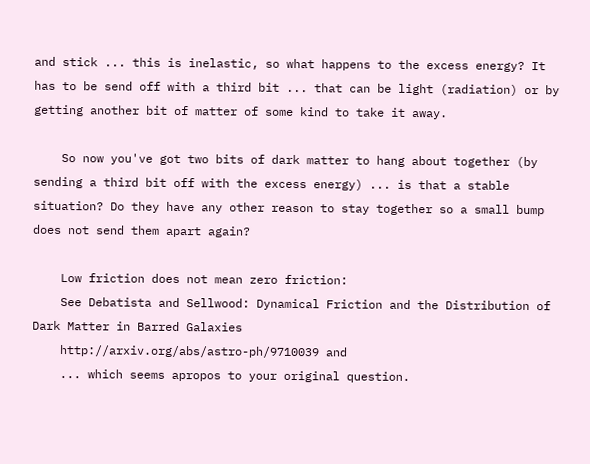and stick ... this is inelastic, so what happens to the excess energy? It has to be send off with a third bit ... that can be light (radiation) or by getting another bit of matter of some kind to take it away.

    So now you've got two bits of dark matter to hang about together (by sending a third bit off with the excess energy) ... is that a stable situation? Do they have any other reason to stay together so a small bump does not send them apart again?

    Low friction does not mean zero friction:
    See Debatista and Sellwood: Dynamical Friction and the Distribution of Dark Matter in Barred Galaxies
    http://arxiv.org/abs/astro-ph/9710039 and
    ... which seems apropos to your original question.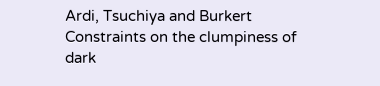Ardi, Tsuchiya and Burkert Constraints on the clumpiness of dark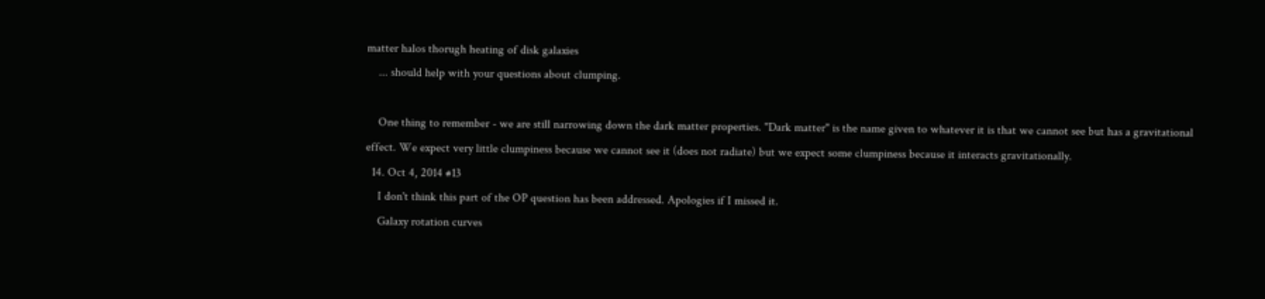matter halos thorugh heating of disk galaxies
    ... should help with your questions about clumping.

    One thing to remember - we are still narrowing down the dark matter properties. "Dark matter" is the name given to whatever it is that we cannot see but has a gravitational effect. We expect very little clumpiness because we cannot see it (does not radiate) but we expect some clumpiness because it interacts gravitationally.
  14. Oct 4, 2014 #13
    I don't think this part of the OP question has been addressed. Apologies if I missed it.
    Galaxy rotation curves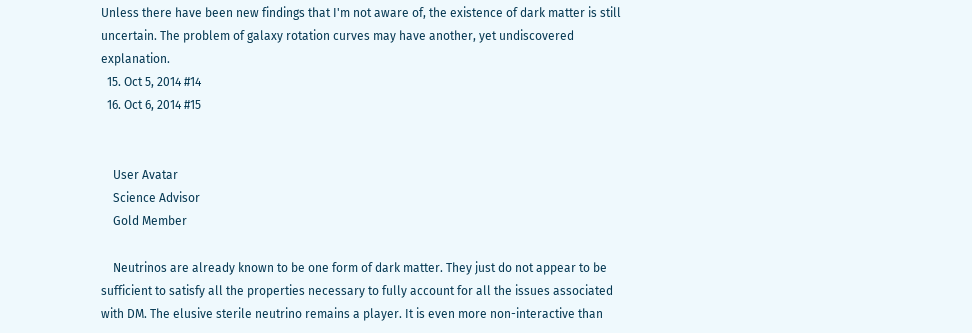Unless there have been new findings that I'm not aware of, the existence of dark matter is still uncertain. The problem of galaxy rotation curves may have another, yet undiscovered explanation.
  15. Oct 5, 2014 #14
  16. Oct 6, 2014 #15


    User Avatar
    Science Advisor
    Gold Member

    Neutrinos are already known to be one form of dark matter. They just do not appear to be sufficient to satisfy all the properties necessary to fully account for all the issues associated with DM. The elusive sterile neutrino remains a player. It is even more non-interactive than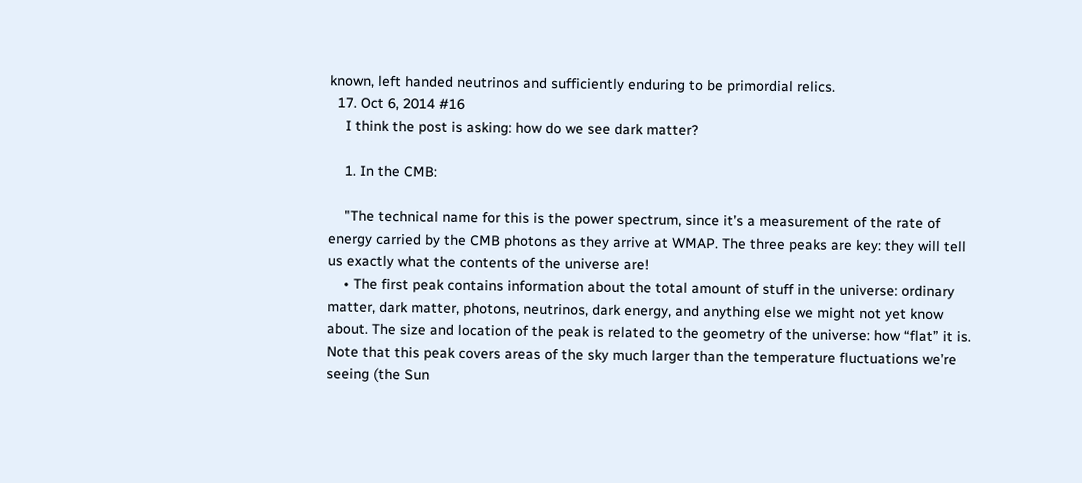known, left handed neutrinos and sufficiently enduring to be primordial relics.
  17. Oct 6, 2014 #16
    I think the post is asking: how do we see dark matter?

    1. In the CMB:

    "The technical name for this is the power spectrum, since it’s a measurement of the rate of energy carried by the CMB photons as they arrive at WMAP. The three peaks are key: they will tell us exactly what the contents of the universe are!
    • The first peak contains information about the total amount of stuff in the universe: ordinary matter, dark matter, photons, neutrinos, dark energy, and anything else we might not yet know about. The size and location of the peak is related to the geometry of the universe: how “flat” it is. Note that this peak covers areas of the sky much larger than the temperature fluctuations we’re seeing (the Sun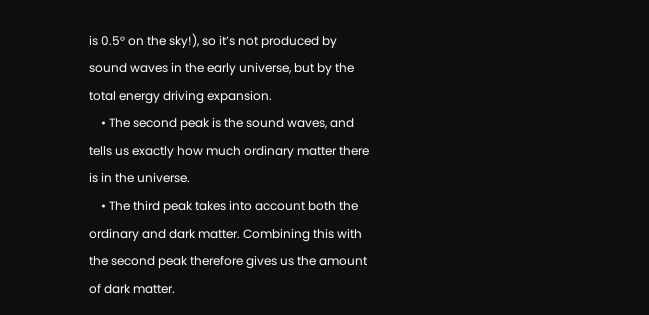is 0.5° on the sky!), so it’s not produced by sound waves in the early universe, but by the total energy driving expansion.
    • The second peak is the sound waves, and tells us exactly how much ordinary matter there is in the universe.
    • The third peak takes into account both the ordinary and dark matter. Combining this with the second peak therefore gives us the amount of dark matter.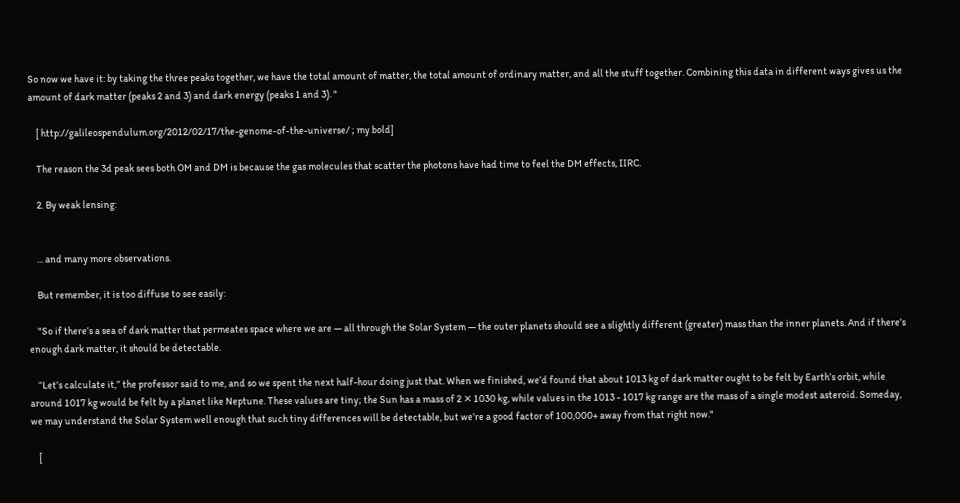So now we have it: by taking the three peaks together, we have the total amount of matter, the total amount of ordinary matter, and all the stuff together. Combining this data in different ways gives us the amount of dark matter (peaks 2 and 3) and dark energy (peaks 1 and 3). "

    [ http://galileospendulum.org/2012/02/17/the-genome-of-the-universe/ ; my bold]

    The reason the 3d peak sees both OM and DM is because the gas molecules that scatter the photons have had time to feel the DM effects, IIRC.

    2. By weak lensing:


    ... and many more observations.

    But remember, it is too diffuse to see easily:

    "So if there’s a sea of dark matter that permeates space where we are — all through the Solar System — the outer planets should see a slightly different (greater) mass than the inner planets. And if there’s enough dark matter, it should be detectable.

    “Let’s calculate it,” the professor said to me, and so we spent the next half-hour doing just that. When we finished, we’d found that about 1013 kg of dark matter ought to be felt by Earth’s orbit, while around 1017 kg would be felt by a planet like Neptune. These values are tiny; the Sun has a mass of 2 ✕ 1030 kg, while values in the 1013 - 1017 kg range are the mass of a single modest asteroid. Someday, we may understand the Solar System well enough that such tiny differences will be detectable, but we’re a good factor of 100,000+ away from that right now."

    [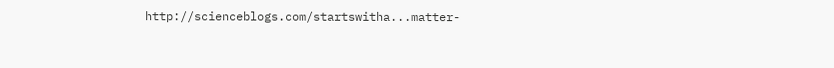http://scienceblogs.com/startswitha...matter-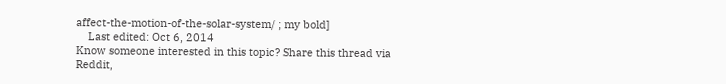affect-the-motion-of-the-solar-system/ ; my bold]
    Last edited: Oct 6, 2014
Know someone interested in this topic? Share this thread via Reddit,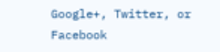Google+, Twitter, or Facebook